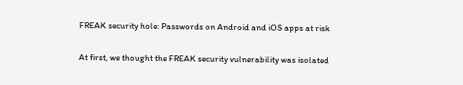FREAK security hole: Passwords on Android and iOS apps at risk

At first, we thought the FREAK security vulnerability was isolated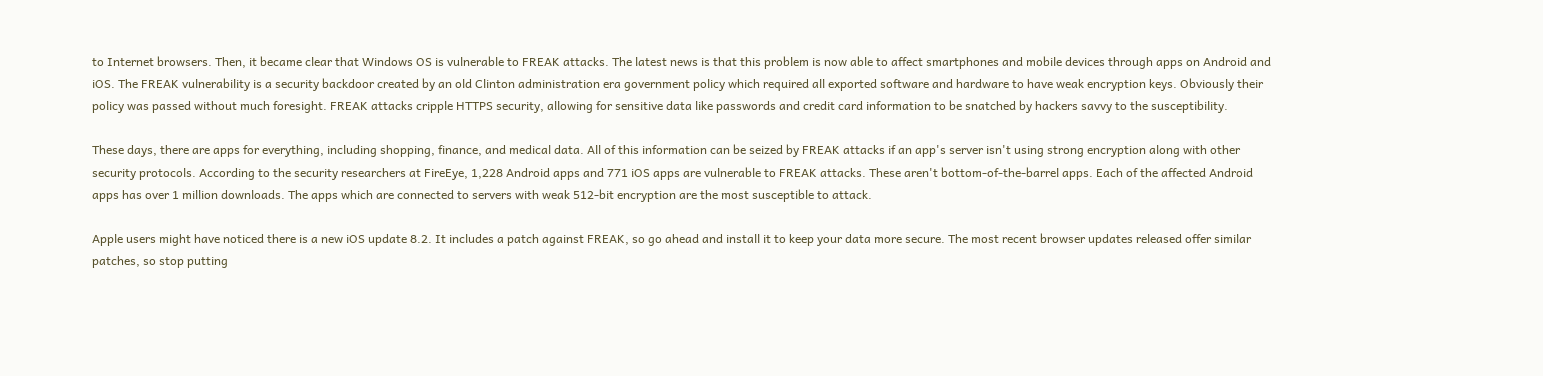to Internet browsers. Then, it became clear that Windows OS is vulnerable to FREAK attacks. The latest news is that this problem is now able to affect smartphones and mobile devices through apps on Android and iOS. The FREAK vulnerability is a security backdoor created by an old Clinton administration era government policy which required all exported software and hardware to have weak encryption keys. Obviously their policy was passed without much foresight. FREAK attacks cripple HTTPS security, allowing for sensitive data like passwords and credit card information to be snatched by hackers savvy to the susceptibility.

These days, there are apps for everything, including shopping, finance, and medical data. All of this information can be seized by FREAK attacks if an app's server isn't using strong encryption along with other security protocols. According to the security researchers at FireEye, 1,228 Android apps and 771 iOS apps are vulnerable to FREAK attacks. These aren't bottom-of-the-barrel apps. Each of the affected Android apps has over 1 million downloads. The apps which are connected to servers with weak 512-bit encryption are the most susceptible to attack.

Apple users might have noticed there is a new iOS update 8.2. It includes a patch against FREAK, so go ahead and install it to keep your data more secure. The most recent browser updates released offer similar patches, so stop putting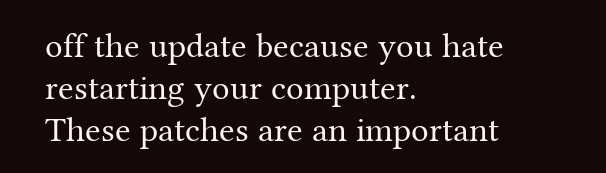off the update because you hate restarting your computer. These patches are an important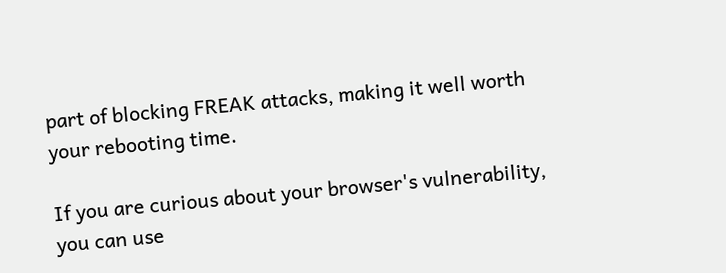part of blocking FREAK attacks, making it well worth your rebooting time.

If you are curious about your browser's vulnerability, you can use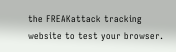the FREAKattack tracking website to test your browser.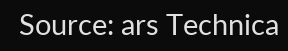Source: ars Technica